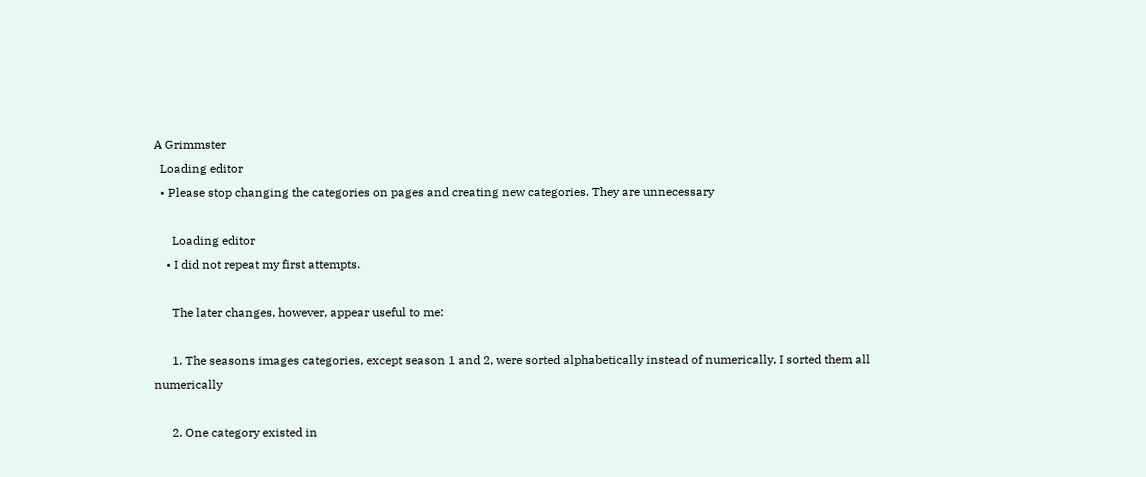A Grimmster
  Loading editor
  • Please stop changing the categories on pages and creating new categories. They are unnecessary

      Loading editor
    • I did not repeat my first attempts.

      The later changes, however, appear useful to me:

      1. The seasons images categories, except season 1 and 2, were sorted alphabetically instead of numerically, I sorted them all numerically

      2. One category existed in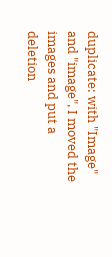duplicate: with "Image" and "image", I moved the images and put a deletion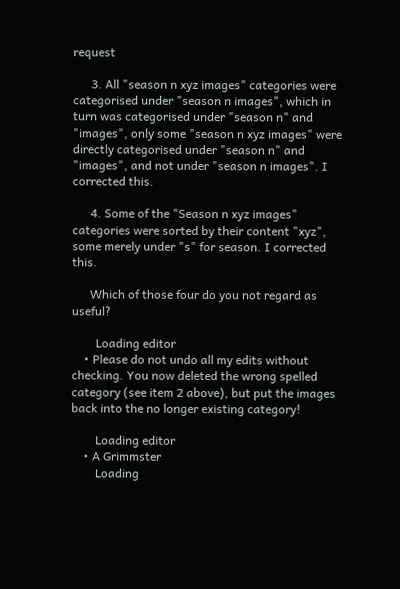request

      3. All "season n xyz images" categories were categorised under "season n images", which in turn was categorised under "season n" and "images", only some "season n xyz images" were directly categorised under "season n" and "images", and not under "season n images". I corrected this.

      4. Some of the "Season n xyz images" categories were sorted by their content "xyz", some merely under "s" for season. I corrected this.

      Which of those four do you not regard as useful?

        Loading editor
    • Please do not undo all my edits without checking. You now deleted the wrong spelled category (see item 2 above), but put the images back into the no longer existing category!

        Loading editor
    • A Grimmster
        Loading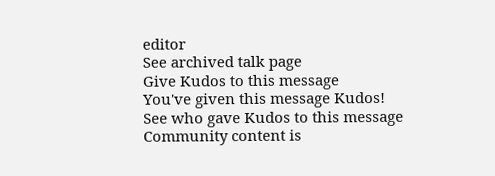editor
See archived talk page
Give Kudos to this message
You've given this message Kudos!
See who gave Kudos to this message
Community content is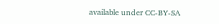available under CC-BY-SA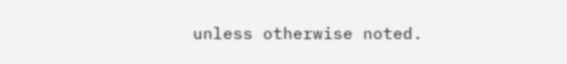unless otherwise noted.